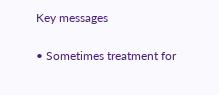Key messages

• Sometimes treatment for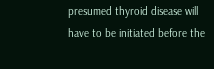presumed thyroid disease will have to be initiated before the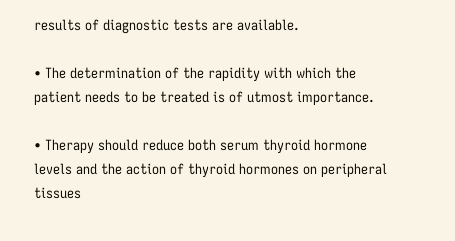results of diagnostic tests are available.

• The determination of the rapidity with which the patient needs to be treated is of utmost importance.

• Therapy should reduce both serum thyroid hormone levels and the action of thyroid hormones on peripheral tissues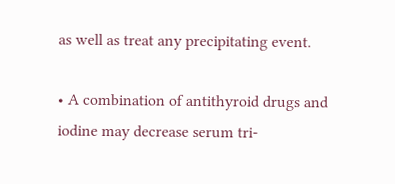as well as treat any precipitating event.

• A combination of antithyroid drugs and iodine may decrease serum tri-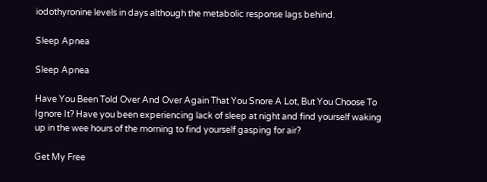iodothyronine levels in days although the metabolic response lags behind.

Sleep Apnea

Sleep Apnea

Have You Been Told Over And Over Again That You Snore A Lot, But You Choose To Ignore It? Have you been experiencing lack of sleep at night and find yourself waking up in the wee hours of the morning to find yourself gasping for air?

Get My Free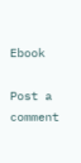Ebook

Post a comment